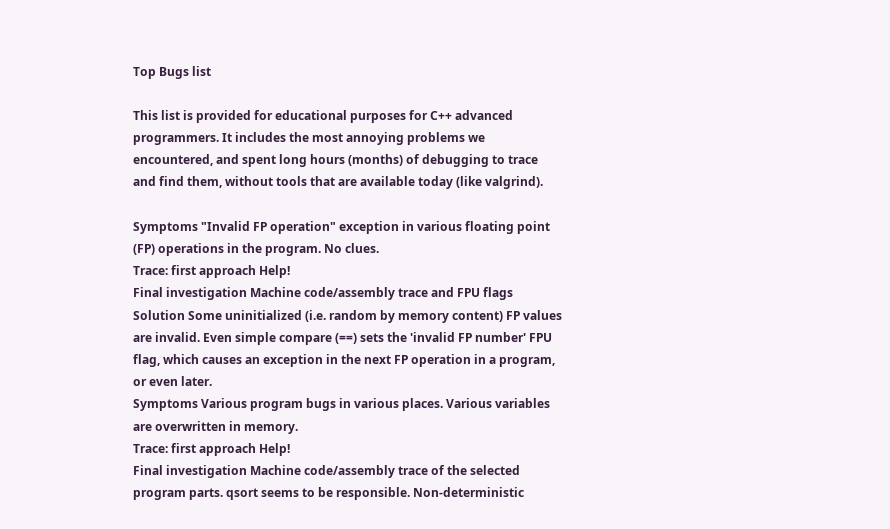Top Bugs list

This list is provided for educational purposes for C++ advanced programmers. It includes the most annoying problems we encountered, and spent long hours (months) of debugging to trace and find them, without tools that are available today (like valgrind).

Symptoms "Invalid FP operation" exception in various floating point (FP) operations in the program. No clues.
Trace: first approach Help!
Final investigation Machine code/assembly trace and FPU flags
Solution Some uninitialized (i.e. random by memory content) FP values are invalid. Even simple compare (==) sets the 'invalid FP number' FPU flag, which causes an exception in the next FP operation in a program, or even later.
Symptoms Various program bugs in various places. Various variables are overwritten in memory.
Trace: first approach Help!
Final investigation Machine code/assembly trace of the selected program parts. qsort seems to be responsible. Non-deterministic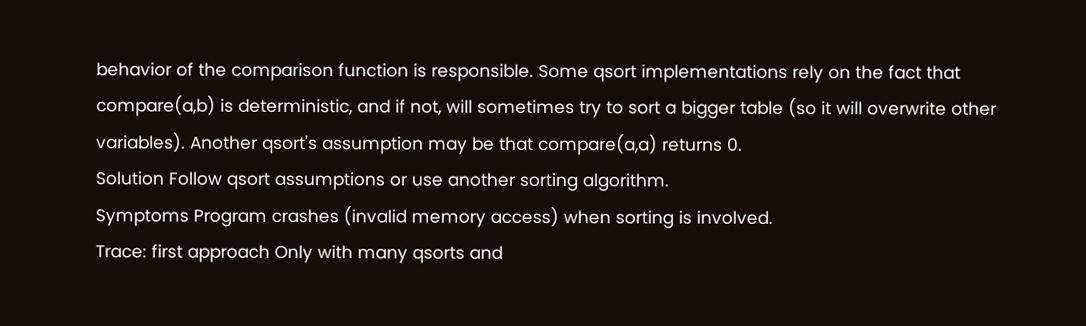behavior of the comparison function is responsible. Some qsort implementations rely on the fact that compare(a,b) is deterministic, and if not, will sometimes try to sort a bigger table (so it will overwrite other variables). Another qsort's assumption may be that compare(a,a) returns 0.
Solution Follow qsort assumptions or use another sorting algorithm.
Symptoms Program crashes (invalid memory access) when sorting is involved.
Trace: first approach Only with many qsorts and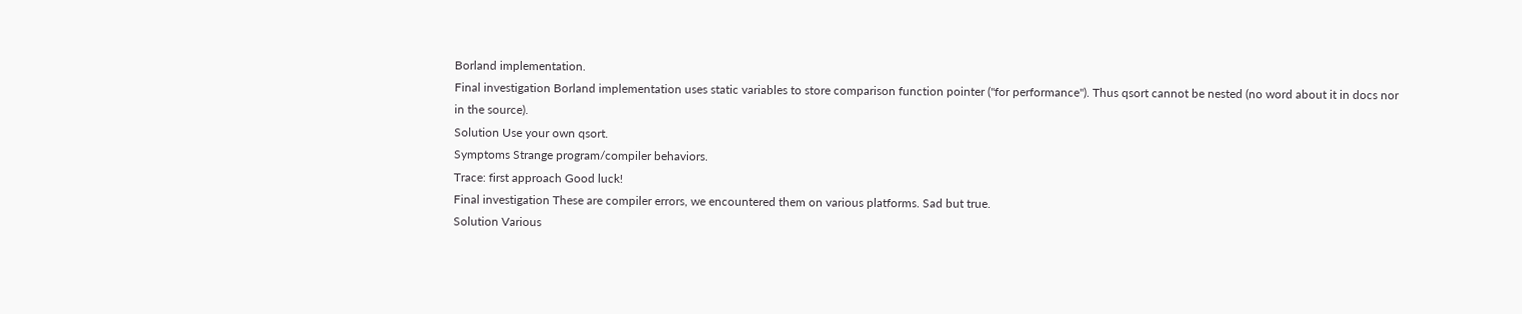Borland implementation.
Final investigation Borland implementation uses static variables to store comparison function pointer ("for performance"). Thus qsort cannot be nested (no word about it in docs nor in the source).
Solution Use your own qsort.
Symptoms Strange program/compiler behaviors.
Trace: first approach Good luck!
Final investigation These are compiler errors, we encountered them on various platforms. Sad but true.
Solution Various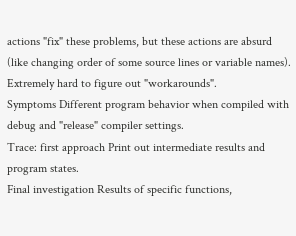actions "fix" these problems, but these actions are absurd (like changing order of some source lines or variable names). Extremely hard to figure out "workarounds".
Symptoms Different program behavior when compiled with debug and "release" compiler settings.
Trace: first approach Print out intermediate results and program states.
Final investigation Results of specific functions,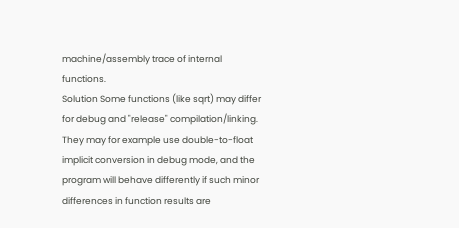machine/assembly trace of internal functions.
Solution Some functions (like sqrt) may differ for debug and "release" compilation/linking. They may for example use double-to-float implicit conversion in debug mode, and the program will behave differently if such minor differences in function results are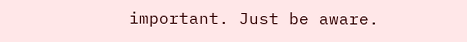important. Just be aware.